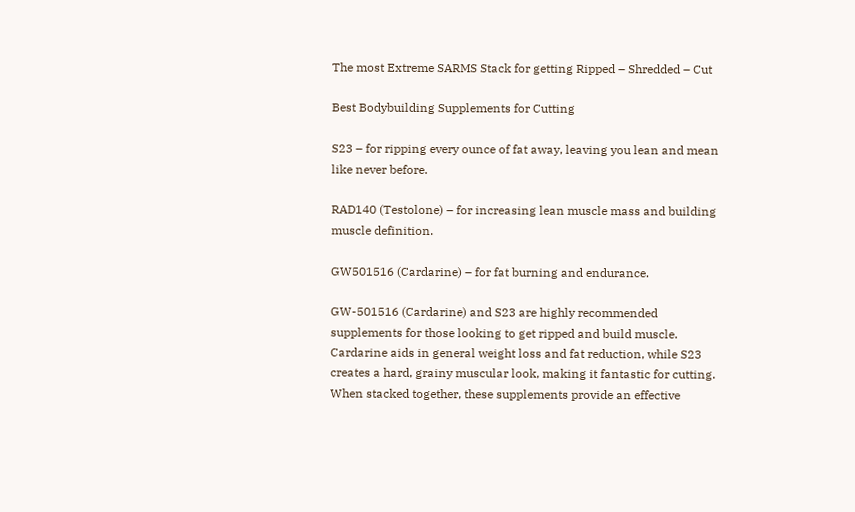The most Extreme SARMS Stack for getting Ripped – Shredded – Cut

Best Bodybuilding Supplements for Cutting

S23 – for ripping every ounce of fat away, leaving you lean and mean like never before.

RAD140 (Testolone) – for increasing lean muscle mass and building muscle definition.

GW501516 (Cardarine) – for fat burning and endurance.

GW-501516 (Cardarine) and S23 are highly recommended supplements for those looking to get ripped and build muscle. Cardarine aids in general weight loss and fat reduction, while S23 creates a hard, grainy muscular look, making it fantastic for cutting. When stacked together, these supplements provide an effective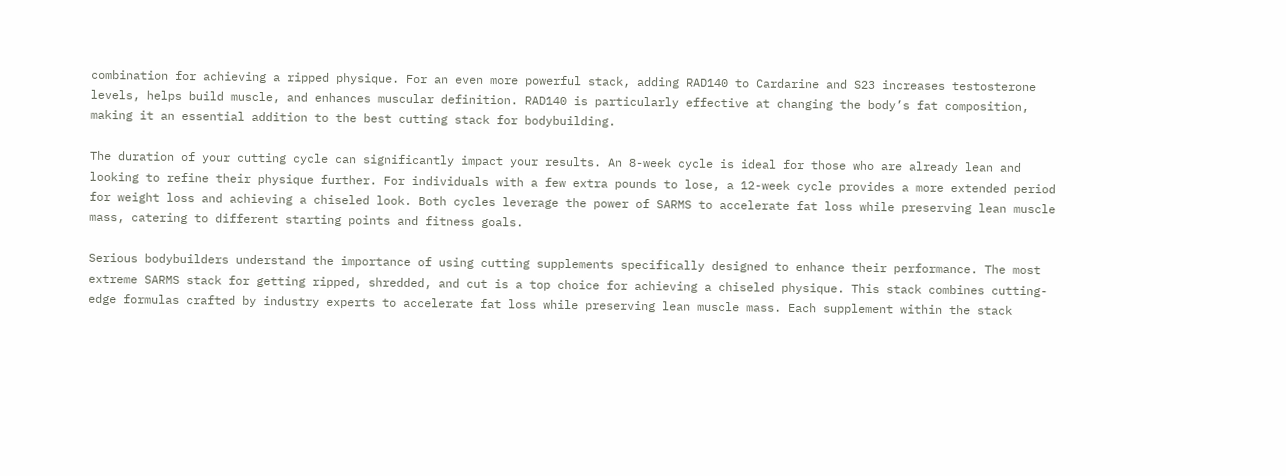combination for achieving a ripped physique. For an even more powerful stack, adding RAD140 to Cardarine and S23 increases testosterone levels, helps build muscle, and enhances muscular definition. RAD140 is particularly effective at changing the body’s fat composition, making it an essential addition to the best cutting stack for bodybuilding.

The duration of your cutting cycle can significantly impact your results. An 8-week cycle is ideal for those who are already lean and looking to refine their physique further. For individuals with a few extra pounds to lose, a 12-week cycle provides a more extended period for weight loss and achieving a chiseled look. Both cycles leverage the power of SARMS to accelerate fat loss while preserving lean muscle mass, catering to different starting points and fitness goals.

Serious bodybuilders understand the importance of using cutting supplements specifically designed to enhance their performance. The most extreme SARMS stack for getting ripped, shredded, and cut is a top choice for achieving a chiseled physique. This stack combines cutting-edge formulas crafted by industry experts to accelerate fat loss while preserving lean muscle mass. Each supplement within the stack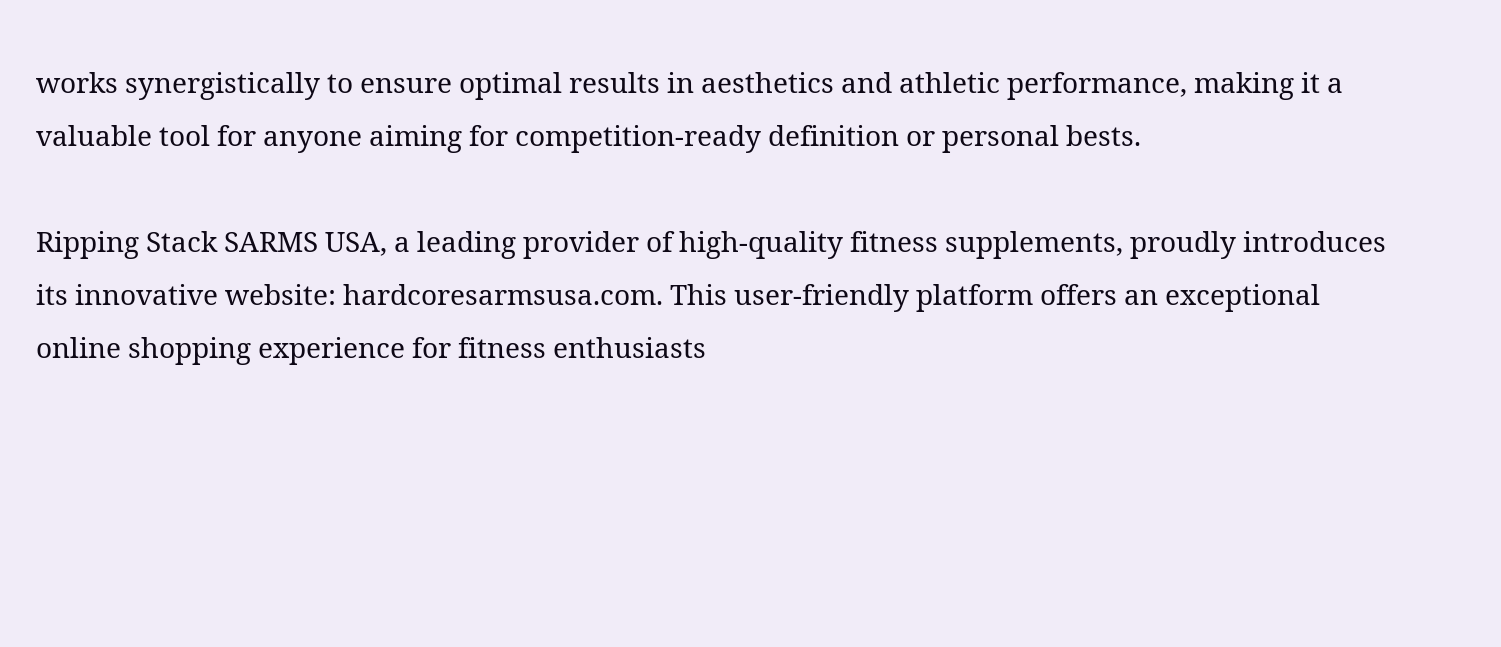works synergistically to ensure optimal results in aesthetics and athletic performance, making it a valuable tool for anyone aiming for competition-ready definition or personal bests.

Ripping Stack SARMS USA, a leading provider of high-quality fitness supplements, proudly introduces its innovative website: hardcoresarmsusa.com. This user-friendly platform offers an exceptional online shopping experience for fitness enthusiasts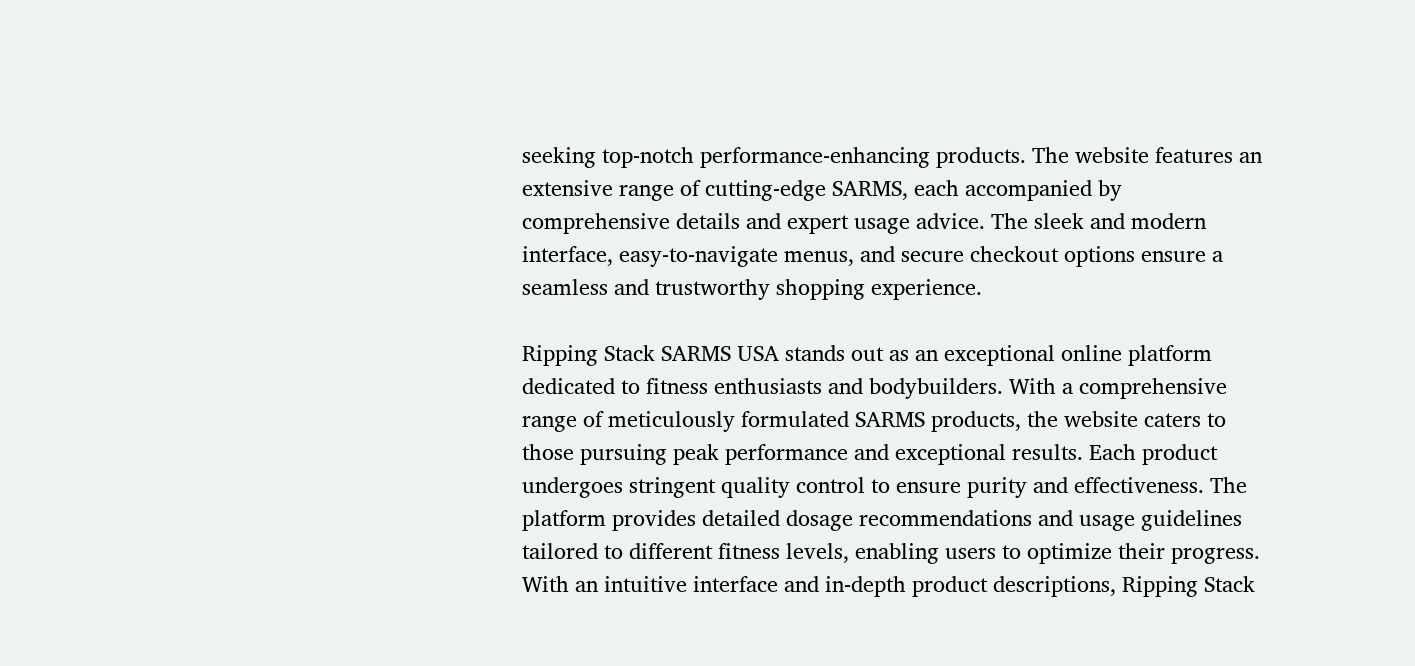seeking top-notch performance-enhancing products. The website features an extensive range of cutting-edge SARMS, each accompanied by comprehensive details and expert usage advice. The sleek and modern interface, easy-to-navigate menus, and secure checkout options ensure a seamless and trustworthy shopping experience.

Ripping Stack SARMS USA stands out as an exceptional online platform dedicated to fitness enthusiasts and bodybuilders. With a comprehensive range of meticulously formulated SARMS products, the website caters to those pursuing peak performance and exceptional results. Each product undergoes stringent quality control to ensure purity and effectiveness. The platform provides detailed dosage recommendations and usage guidelines tailored to different fitness levels, enabling users to optimize their progress. With an intuitive interface and in-depth product descriptions, Ripping Stack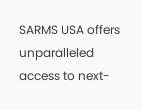SARMS USA offers unparalleled access to next-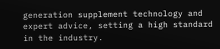generation supplement technology and expert advice, setting a high standard in the industry.